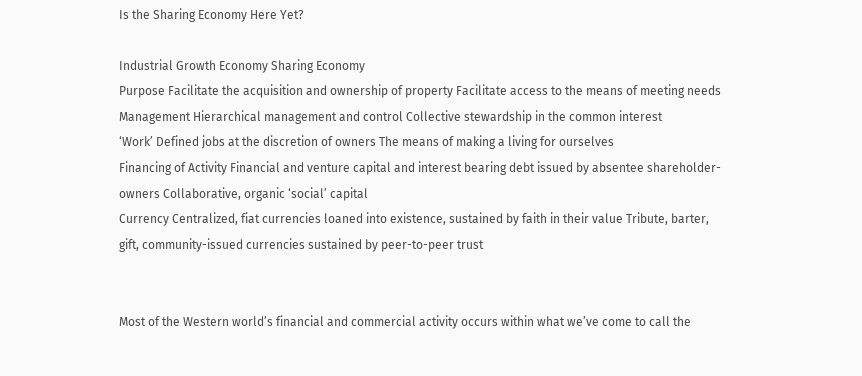Is the Sharing Economy Here Yet?

Industrial Growth Economy Sharing Economy
Purpose Facilitate the acquisition and ownership of property Facilitate access to the means of meeting needs
Management Hierarchical management and control Collective stewardship in the common interest
‘Work’ Defined jobs at the discretion of owners The means of making a living for ourselves
Financing of Activity Financial and venture capital and interest bearing debt issued by absentee shareholder-owners Collaborative, organic ‘social’ capital
Currency Centralized, fiat currencies loaned into existence, sustained by faith in their value Tribute, barter, gift, community-issued currencies sustained by peer-to-peer trust


Most of the Western world’s financial and commercial activity occurs within what we’ve come to call the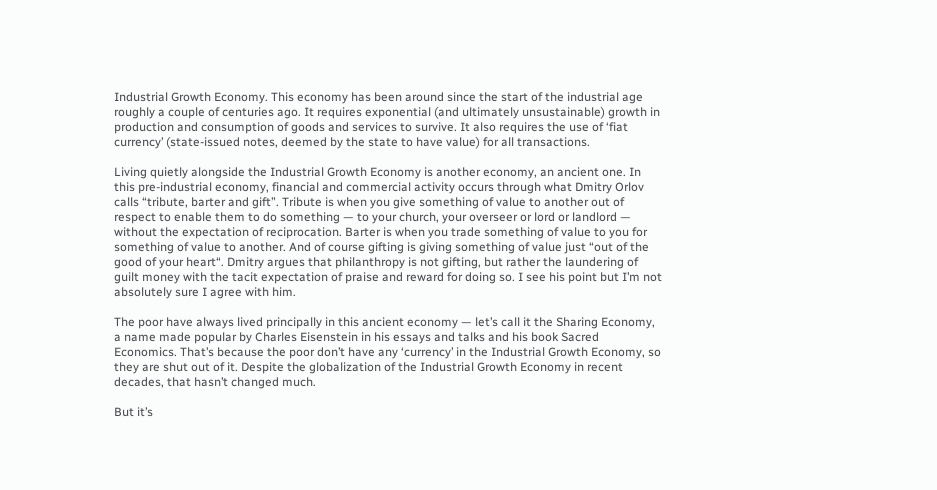Industrial Growth Economy. This economy has been around since the start of the industrial age roughly a couple of centuries ago. It requires exponential (and ultimately unsustainable) growth in production and consumption of goods and services to survive. It also requires the use of ‘fiat currency’ (state-issued notes, deemed by the state to have value) for all transactions.

Living quietly alongside the Industrial Growth Economy is another economy, an ancient one. In this pre-industrial economy, financial and commercial activity occurs through what Dmitry Orlov calls “tribute, barter and gift”. Tribute is when you give something of value to another out of respect to enable them to do something — to your church, your overseer or lord or landlord — without the expectation of reciprocation. Barter is when you trade something of value to you for something of value to another. And of course gifting is giving something of value just “out of the good of your heart“. Dmitry argues that philanthropy is not gifting, but rather the laundering of guilt money with the tacit expectation of praise and reward for doing so. I see his point but I’m not absolutely sure I agree with him.

The poor have always lived principally in this ancient economy — let’s call it the Sharing Economy, a name made popular by Charles Eisenstein in his essays and talks and his book Sacred Economics. That’s because the poor don’t have any ‘currency’ in the Industrial Growth Economy, so they are shut out of it. Despite the globalization of the Industrial Growth Economy in recent decades, that hasn’t changed much.

But it’s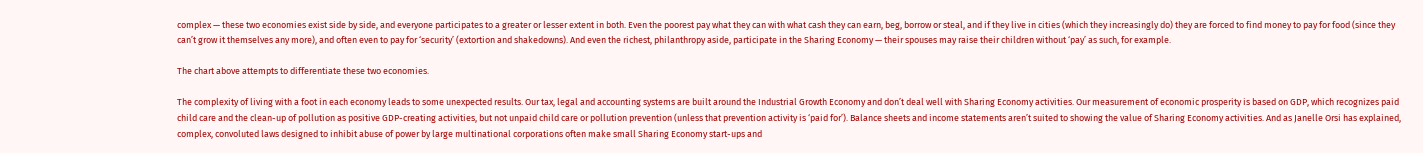complex — these two economies exist side by side, and everyone participates to a greater or lesser extent in both. Even the poorest pay what they can with what cash they can earn, beg, borrow or steal, and if they live in cities (which they increasingly do) they are forced to find money to pay for food (since they can’t grow it themselves any more), and often even to pay for ‘security’ (extortion and shakedowns). And even the richest, philanthropy aside, participate in the Sharing Economy — their spouses may raise their children without ‘pay’ as such, for example.

The chart above attempts to differentiate these two economies.

The complexity of living with a foot in each economy leads to some unexpected results. Our tax, legal and accounting systems are built around the Industrial Growth Economy and don’t deal well with Sharing Economy activities. Our measurement of economic prosperity is based on GDP, which recognizes paid child care and the clean-up of pollution as positive GDP-creating activities, but not unpaid child care or pollution prevention (unless that prevention activity is ‘paid for’). Balance sheets and income statements aren’t suited to showing the value of Sharing Economy activities. And as Janelle Orsi has explained, complex, convoluted laws designed to inhibit abuse of power by large multinational corporations often make small Sharing Economy start-ups and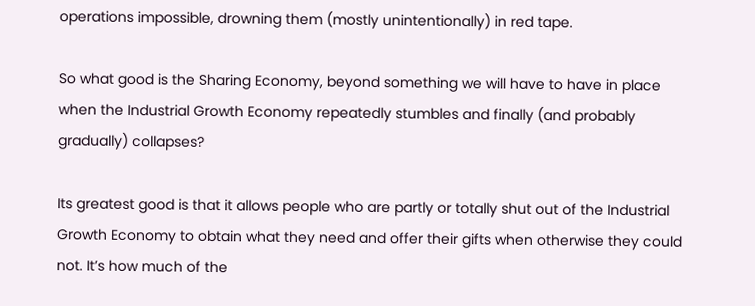operations impossible, drowning them (mostly unintentionally) in red tape.

So what good is the Sharing Economy, beyond something we will have to have in place when the Industrial Growth Economy repeatedly stumbles and finally (and probably gradually) collapses?

Its greatest good is that it allows people who are partly or totally shut out of the Industrial Growth Economy to obtain what they need and offer their gifts when otherwise they could not. It’s how much of the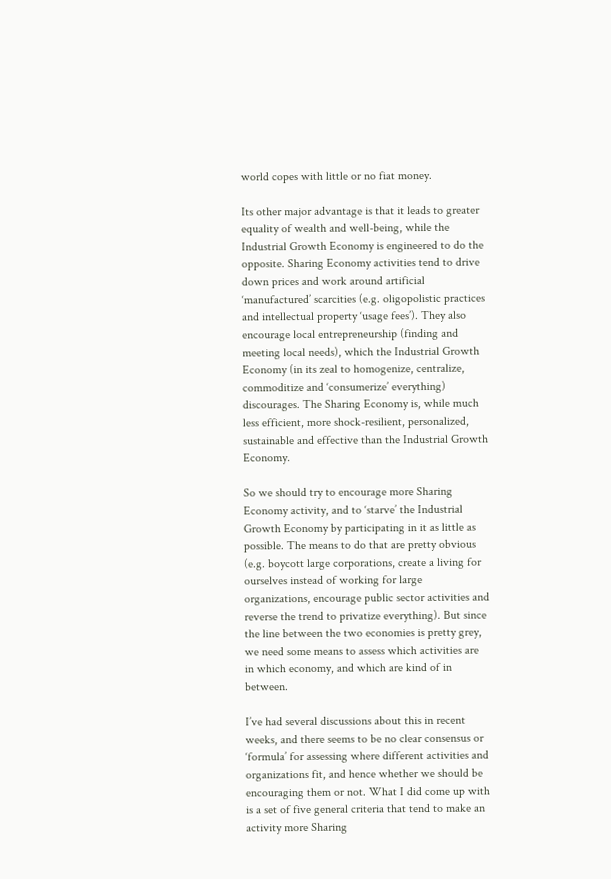world copes with little or no fiat money.

Its other major advantage is that it leads to greater equality of wealth and well-being, while the Industrial Growth Economy is engineered to do the opposite. Sharing Economy activities tend to drive down prices and work around artificial ‘manufactured’ scarcities (e.g. oligopolistic practices and intellectual property ‘usage fees’). They also encourage local entrepreneurship (finding and meeting local needs), which the Industrial Growth Economy (in its zeal to homogenize, centralize, commoditize and ‘consumerize’ everything) discourages. The Sharing Economy is, while much less efficient, more shock-resilient, personalized, sustainable and effective than the Industrial Growth Economy.

So we should try to encourage more Sharing Economy activity, and to ‘starve’ the Industrial Growth Economy by participating in it as little as possible. The means to do that are pretty obvious (e.g. boycott large corporations, create a living for ourselves instead of working for large organizations, encourage public sector activities and reverse the trend to privatize everything). But since the line between the two economies is pretty grey, we need some means to assess which activities are in which economy, and which are kind of in between.

I’ve had several discussions about this in recent weeks, and there seems to be no clear consensus or ‘formula’ for assessing where different activities and organizations fit, and hence whether we should be encouraging them or not. What I did come up with is a set of five general criteria that tend to make an activity more Sharing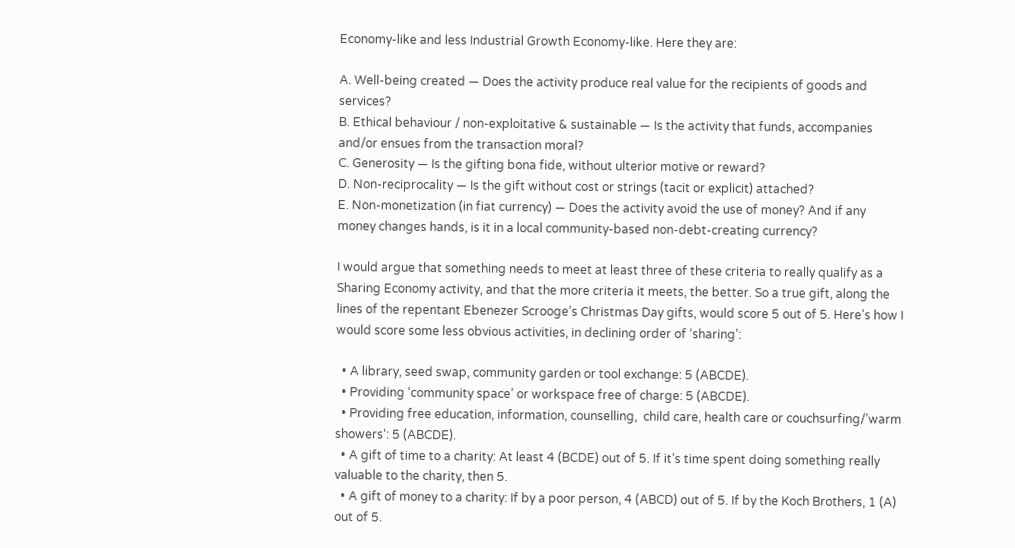Economy-like and less Industrial Growth Economy-like. Here they are:

A. Well-being created — Does the activity produce real value for the recipients of goods and services?
B. Ethical behaviour / non-exploitative & sustainable — Is the activity that funds, accompanies and/or ensues from the transaction moral?
C. Generosity — Is the gifting bona fide, without ulterior motive or reward?
D. Non-reciprocality — Is the gift without cost or strings (tacit or explicit) attached?
E. Non-monetization (in fiat currency) — Does the activity avoid the use of money? And if any money changes hands, is it in a local community-based non-debt-creating currency?

I would argue that something needs to meet at least three of these criteria to really qualify as a Sharing Economy activity, and that the more criteria it meets, the better. So a true gift, along the lines of the repentant Ebenezer Scrooge’s Christmas Day gifts, would score 5 out of 5. Here’s how I would score some less obvious activities, in declining order of ‘sharing’:

  • A library, seed swap, community garden or tool exchange: 5 (ABCDE).
  • Providing ‘community space’ or workspace free of charge: 5 (ABCDE).
  • Providing free education, information, counselling,  child care, health care or couchsurfing/’warm showers‘: 5 (ABCDE).
  • A gift of time to a charity: At least 4 (BCDE) out of 5. If it’s time spent doing something really valuable to the charity, then 5.
  • A gift of money to a charity: If by a poor person, 4 (ABCD) out of 5. If by the Koch Brothers, 1 (A) out of 5.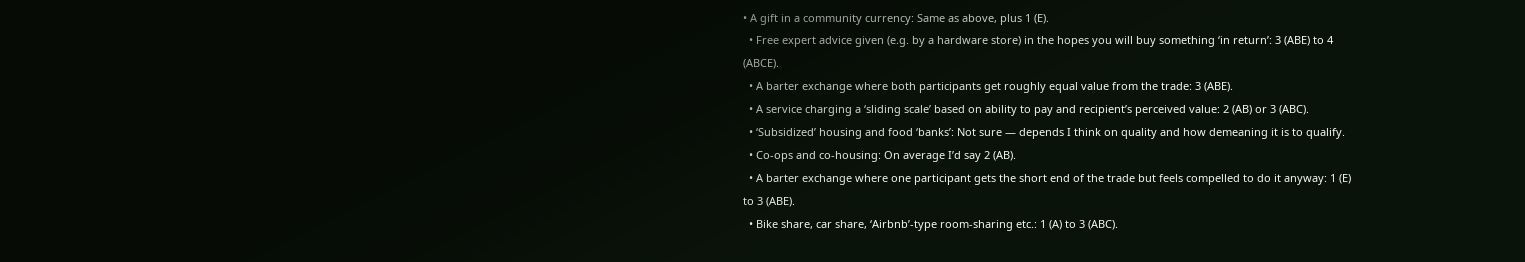• A gift in a community currency: Same as above, plus 1 (E).
  • Free expert advice given (e.g. by a hardware store) in the hopes you will buy something ‘in return’: 3 (ABE) to 4 (ABCE).
  • A barter exchange where both participants get roughly equal value from the trade: 3 (ABE).
  • A service charging a ‘sliding scale’ based on ability to pay and recipient’s perceived value: 2 (AB) or 3 (ABC).
  • ‘Subsidized’ housing and food ‘banks’: Not sure — depends I think on quality and how demeaning it is to qualify.
  • Co-ops and co-housing: On average I’d say 2 (AB).
  • A barter exchange where one participant gets the short end of the trade but feels compelled to do it anyway: 1 (E) to 3 (ABE).
  • Bike share, car share, ‘Airbnb’-type room-sharing etc.: 1 (A) to 3 (ABC).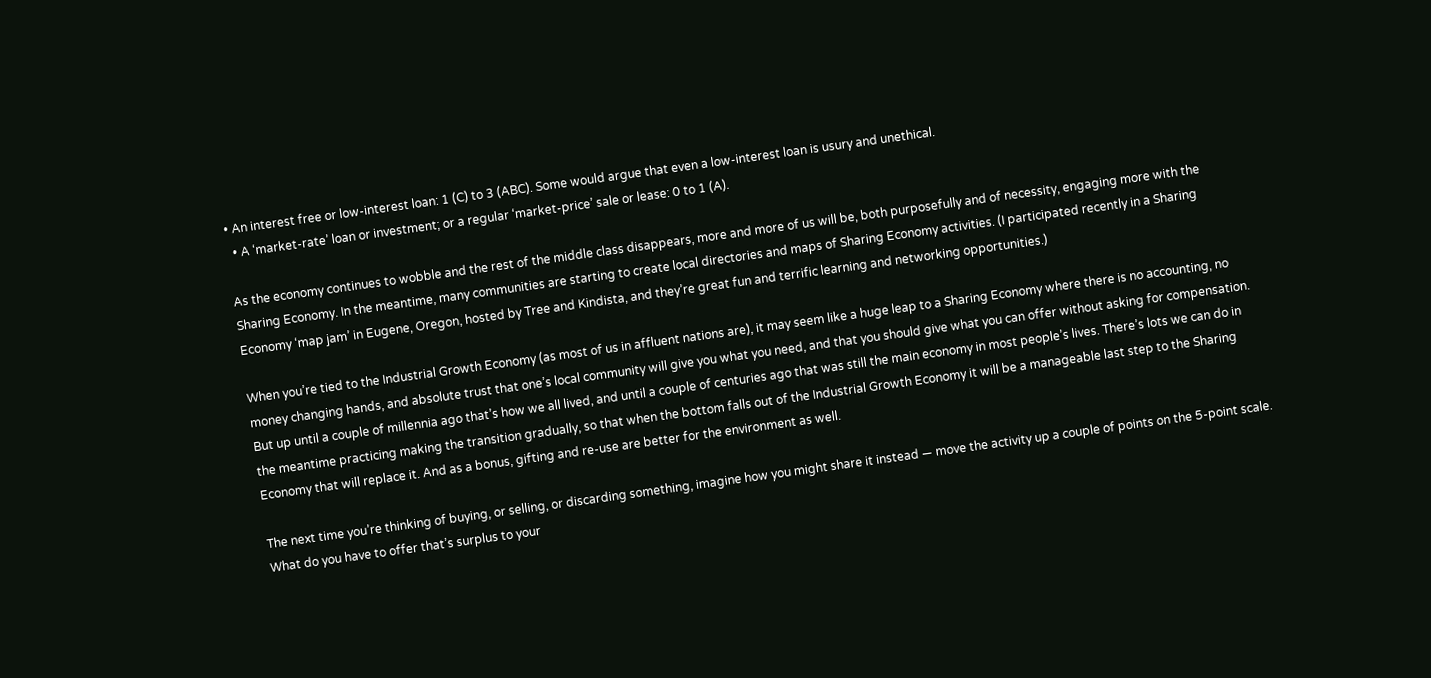• An interest free or low-interest loan: 1 (C) to 3 (ABC). Some would argue that even a low-interest loan is usury and unethical.
  • A ‘market-rate’ loan or investment; or a regular ‘market-price’ sale or lease: 0 to 1 (A).

As the economy continues to wobble and the rest of the middle class disappears, more and more of us will be, both purposefully and of necessity, engaging more with the Sharing Economy. In the meantime, many communities are starting to create local directories and maps of Sharing Economy activities. (I participated recently in a Sharing Economy ‘map jam’ in Eugene, Oregon, hosted by Tree and Kindista, and they’re great fun and terrific learning and networking opportunities.)

When you’re tied to the Industrial Growth Economy (as most of us in affluent nations are), it may seem like a huge leap to a Sharing Economy where there is no accounting, no money changing hands, and absolute trust that one’s local community will give you what you need, and that you should give what you can offer without asking for compensation. But up until a couple of millennia ago that’s how we all lived, and until a couple of centuries ago that was still the main economy in most people’s lives. There’s lots we can do in the meantime practicing making the transition gradually, so that when the bottom falls out of the Industrial Growth Economy it will be a manageable last step to the Sharing Economy that will replace it. And as a bonus, gifting and re-use are better for the environment as well.

The next time you’re thinking of buying, or selling, or discarding something, imagine how you might share it instead — move the activity up a couple of points on the 5-point scale. What do you have to offer that’s surplus to your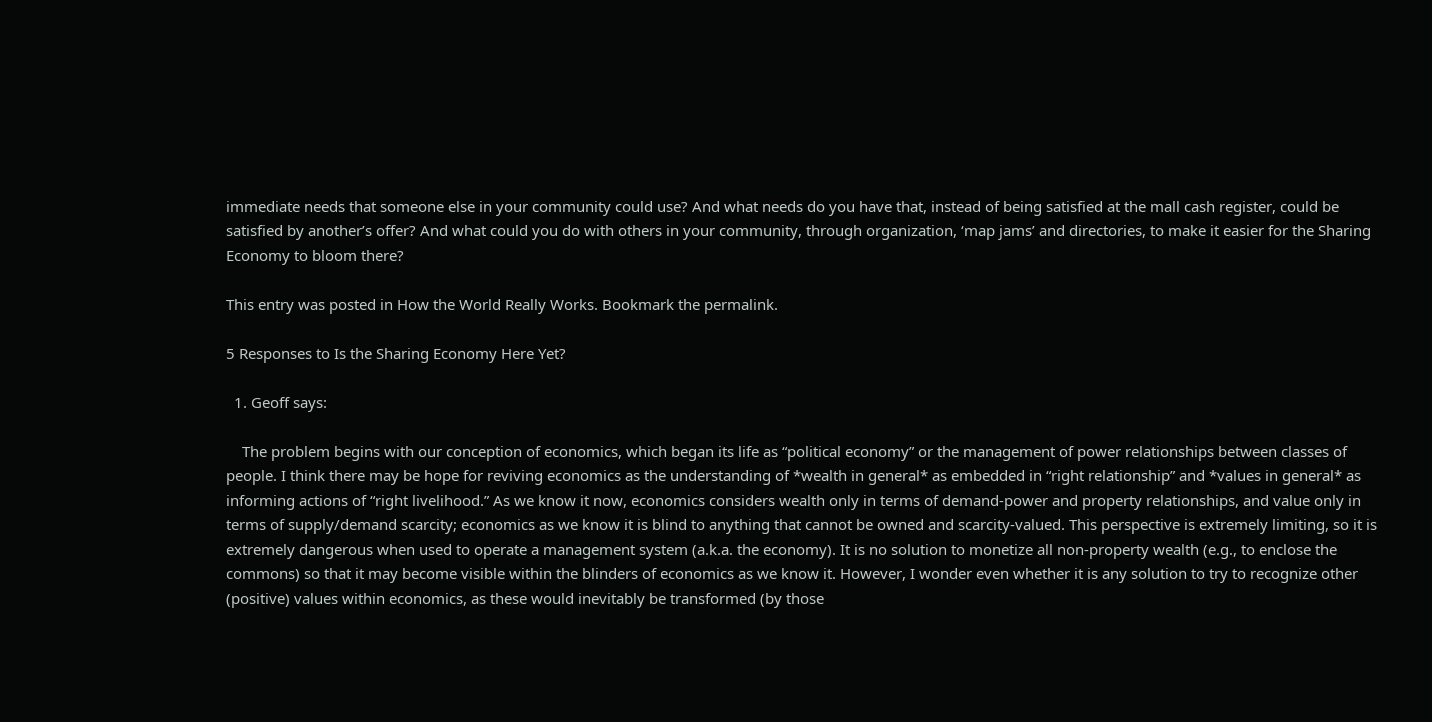immediate needs that someone else in your community could use? And what needs do you have that, instead of being satisfied at the mall cash register, could be satisfied by another’s offer? And what could you do with others in your community, through organization, ‘map jams’ and directories, to make it easier for the Sharing Economy to bloom there?

This entry was posted in How the World Really Works. Bookmark the permalink.

5 Responses to Is the Sharing Economy Here Yet?

  1. Geoff says:

    The problem begins with our conception of economics, which began its life as “political economy” or the management of power relationships between classes of people. I think there may be hope for reviving economics as the understanding of *wealth in general* as embedded in “right relationship” and *values in general* as informing actions of “right livelihood.” As we know it now, economics considers wealth only in terms of demand-power and property relationships, and value only in terms of supply/demand scarcity; economics as we know it is blind to anything that cannot be owned and scarcity-valued. This perspective is extremely limiting, so it is extremely dangerous when used to operate a management system (a.k.a. the economy). It is no solution to monetize all non-property wealth (e.g., to enclose the commons) so that it may become visible within the blinders of economics as we know it. However, I wonder even whether it is any solution to try to recognize other (positive) values within economics, as these would inevitably be transformed (by those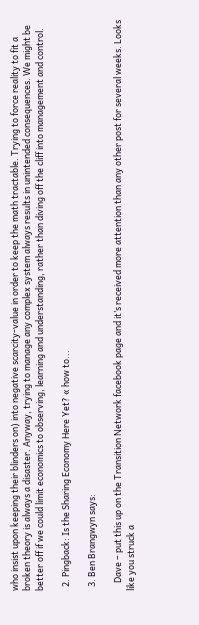who insist upon keeping their blinders on) into negative scarcity-value in order to keep the math tractable. Trying to force reality to fit a broken theory is always a disaster. Anyway, trying to manage any complex system always results in unintended consequences. We might be better off if we could limit economics to observing, learning and understanding, rather than diving off the cliff into management and control.

  2. Pingback: Is the Sharing Economy Here Yet? « how to...

  3. Ben Brangwyn says:

    Dave – put this up on the Transition Network facebook page and it’s received more attention than any other post for several weeks. Looks like you struck a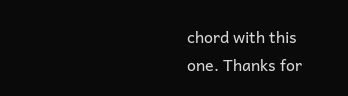chord with this one. Thanks for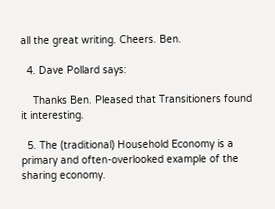all the great writing. Cheers. Ben.

  4. Dave Pollard says:

    Thanks Ben. Pleased that Transitioners found it interesting.

  5. The (traditional) Household Economy is a primary and often-overlooked example of the sharing economy.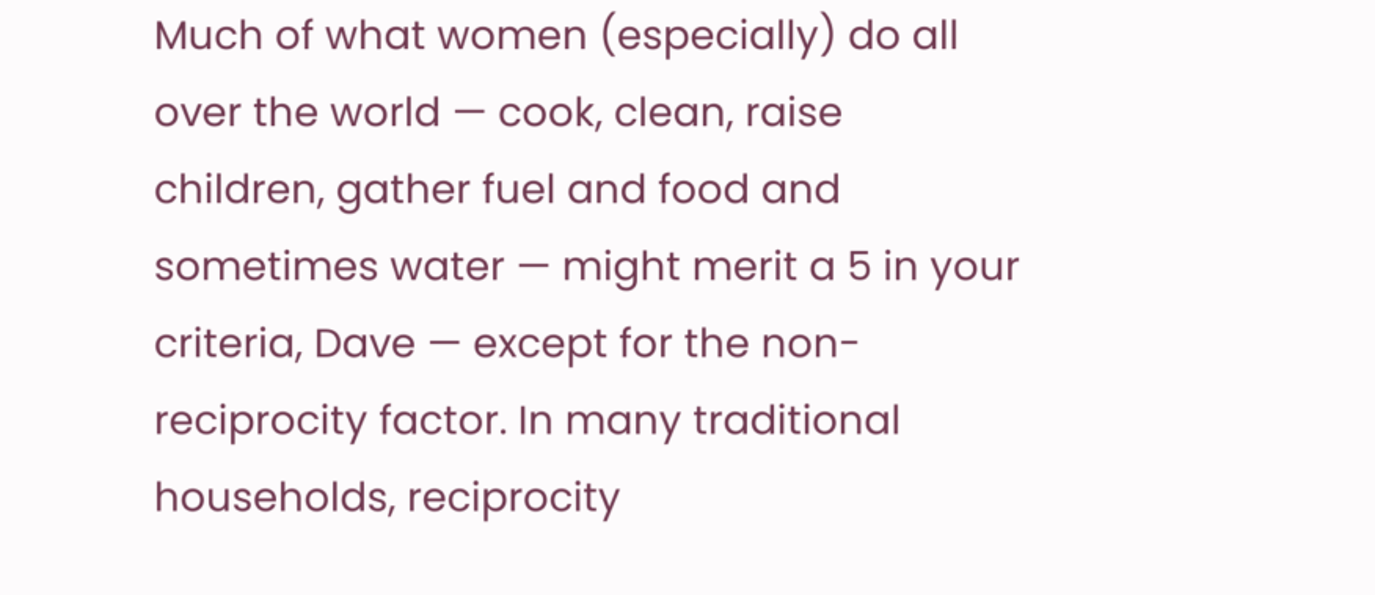Much of what women (especially) do all over the world — cook, clean, raise children, gather fuel and food and sometimes water — might merit a 5 in your criteria, Dave — except for the non-reciprocity factor. In many traditional households, reciprocity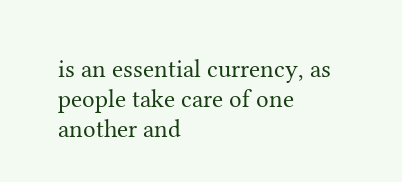is an essential currency, as people take care of one another and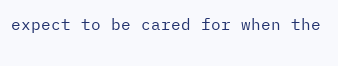expect to be cared for when the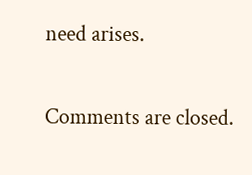need arises.

Comments are closed.